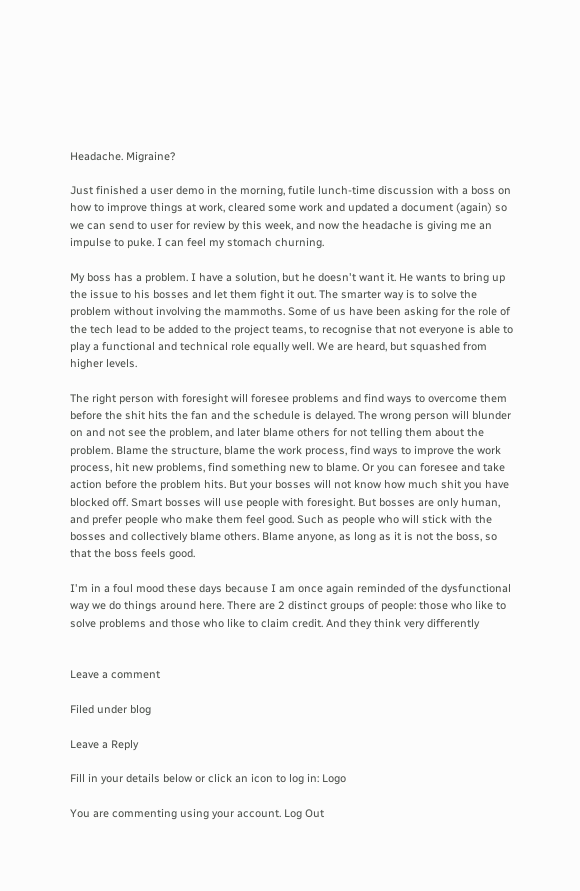Headache. Migraine?

Just finished a user demo in the morning, futile lunch-time discussion with a boss on how to improve things at work, cleared some work and updated a document (again) so we can send to user for review by this week, and now the headache is giving me an impulse to puke. I can feel my stomach churning.

My boss has a problem. I have a solution, but he doesn't want it. He wants to bring up the issue to his bosses and let them fight it out. The smarter way is to solve the problem without involving the mammoths. Some of us have been asking for the role of the tech lead to be added to the project teams, to recognise that not everyone is able to play a functional and technical role equally well. We are heard, but squashed from higher levels.

The right person with foresight will foresee problems and find ways to overcome them before the shit hits the fan and the schedule is delayed. The wrong person will blunder on and not see the problem, and later blame others for not telling them about the problem. Blame the structure, blame the work process, find ways to improve the work process, hit new problems, find something new to blame. Or you can foresee and take action before the problem hits. But your bosses will not know how much shit you have blocked off. Smart bosses will use people with foresight. But bosses are only human, and prefer people who make them feel good. Such as people who will stick with the bosses and collectively blame others. Blame anyone, as long as it is not the boss, so that the boss feels good.

I'm in a foul mood these days because I am once again reminded of the dysfunctional way we do things around here. There are 2 distinct groups of people: those who like to solve problems and those who like to claim credit. And they think very differently


Leave a comment

Filed under blog

Leave a Reply

Fill in your details below or click an icon to log in: Logo

You are commenting using your account. Log Out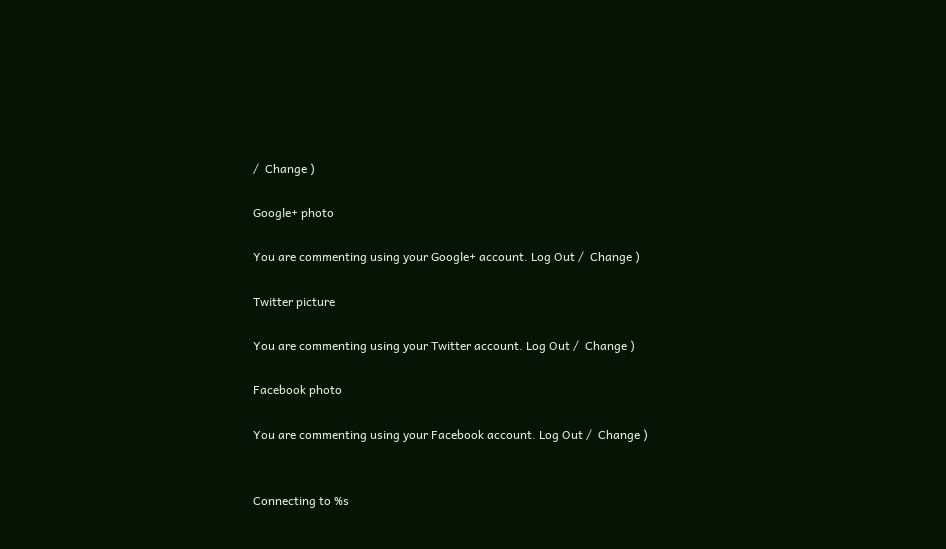/  Change )

Google+ photo

You are commenting using your Google+ account. Log Out /  Change )

Twitter picture

You are commenting using your Twitter account. Log Out /  Change )

Facebook photo

You are commenting using your Facebook account. Log Out /  Change )


Connecting to %s